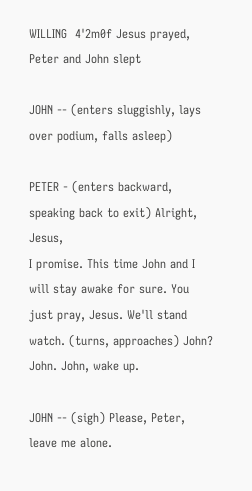WILLING  4'2m0f Jesus prayed, Peter and John slept

JOHN -- (enters sluggishly, lays over podium, falls asleep)

PETER - (enters backward, speaking back to exit) Alright, Jesus,
I promise. This time John and I will stay awake for sure. You
just pray, Jesus. We'll stand watch. (turns, approaches) John?
John. John, wake up.

JOHN -- (sigh) Please, Peter, leave me alone.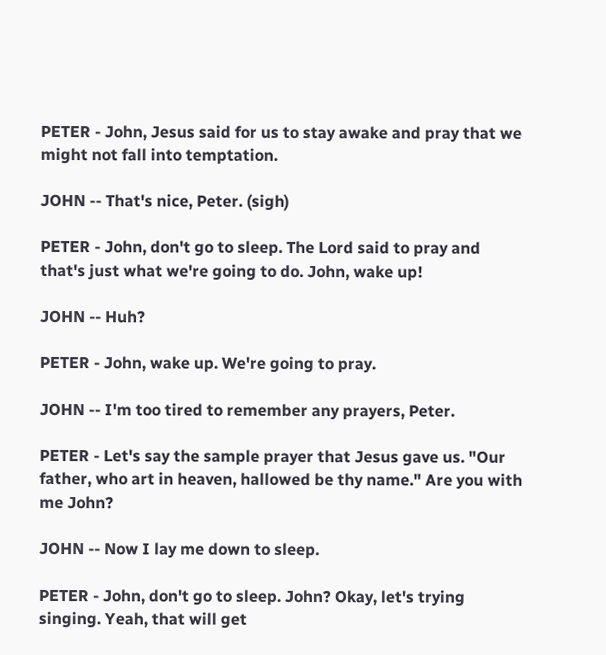PETER - John, Jesus said for us to stay awake and pray that we
might not fall into temptation.

JOHN -- That's nice, Peter. (sigh)

PETER - John, don't go to sleep. The Lord said to pray and
that's just what we're going to do. John, wake up!

JOHN -- Huh?

PETER - John, wake up. We're going to pray.

JOHN -- I'm too tired to remember any prayers, Peter.

PETER - Let's say the sample prayer that Jesus gave us. "Our
father, who art in heaven, hallowed be thy name." Are you with
me John?

JOHN -- Now I lay me down to sleep.

PETER - John, don't go to sleep. John? Okay, let's trying
singing. Yeah, that will get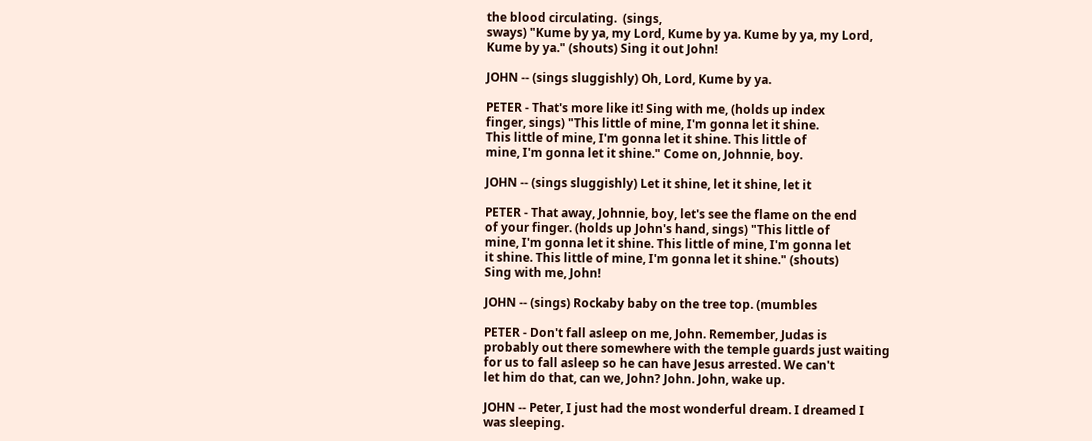the blood circulating.  (sings,
sways) "Kume by ya, my Lord, Kume by ya. Kume by ya, my Lord,
Kume by ya." (shouts) Sing it out John!

JOHN -- (sings sluggishly) Oh, Lord, Kume by ya.

PETER - That's more like it! Sing with me, (holds up index
finger, sings) "This little of mine, I'm gonna let it shine.
This little of mine, I'm gonna let it shine. This little of
mine, I'm gonna let it shine." Come on, Johnnie, boy.

JOHN -- (sings sluggishly) Let it shine, let it shine, let it

PETER - That away, Johnnie, boy, let's see the flame on the end
of your finger. (holds up John's hand, sings) "This little of
mine, I'm gonna let it shine. This little of mine, I'm gonna let
it shine. This little of mine, I'm gonna let it shine." (shouts)
Sing with me, John!

JOHN -- (sings) Rockaby baby on the tree top. (mumbles

PETER - Don't fall asleep on me, John. Remember, Judas is
probably out there somewhere with the temple guards just waiting
for us to fall asleep so he can have Jesus arrested. We can't
let him do that, can we, John? John. John, wake up.

JOHN -- Peter, I just had the most wonderful dream. I dreamed I
was sleeping.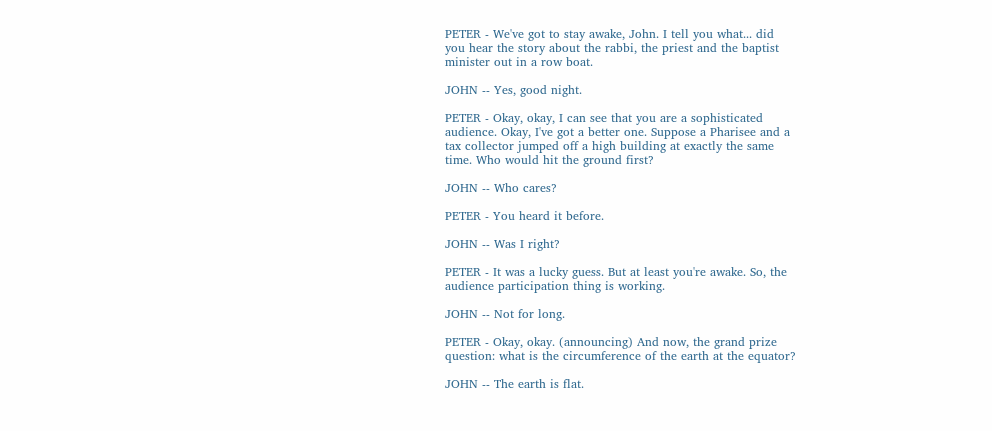PETER - We've got to stay awake, John. I tell you what... did
you hear the story about the rabbi, the priest and the baptist
minister out in a row boat.

JOHN -- Yes, good night.

PETER - Okay, okay, I can see that you are a sophisticated
audience. Okay, I've got a better one. Suppose a Pharisee and a
tax collector jumped off a high building at exactly the same
time. Who would hit the ground first?

JOHN -- Who cares?

PETER - You heard it before.

JOHN -- Was I right?

PETER - It was a lucky guess. But at least you're awake. So, the
audience participation thing is working.

JOHN -- Not for long.

PETER - Okay, okay. (announcing) And now, the grand prize
question: what is the circumference of the earth at the equator?

JOHN -- The earth is flat.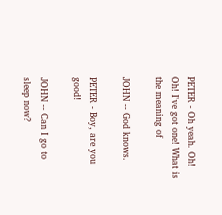PETER - Oh yeah. Oh! Oh! I've got one! What is the meaning of

JOHN -- God knows.

PETER - Boy, are you good!

JOHN -- Can I go to sleep now?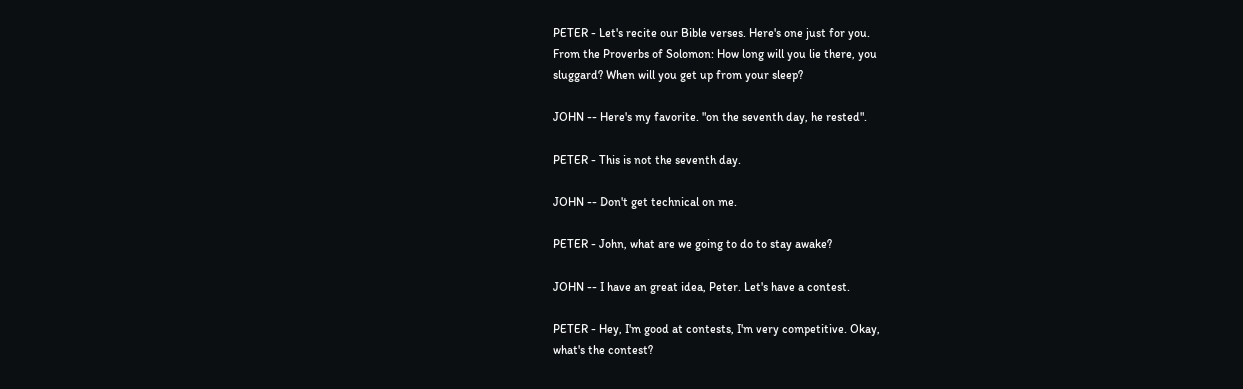PETER - Let's recite our Bible verses. Here's one just for you.
From the Proverbs of Solomon: How long will you lie there, you
sluggard? When will you get up from your sleep?

JOHN -- Here's my favorite. "on the seventh day, he rested".

PETER - This is not the seventh day.

JOHN -- Don't get technical on me.

PETER - John, what are we going to do to stay awake?

JOHN -- I have an great idea, Peter. Let's have a contest.

PETER - Hey, I'm good at contests, I'm very competitive. Okay,
what's the contest?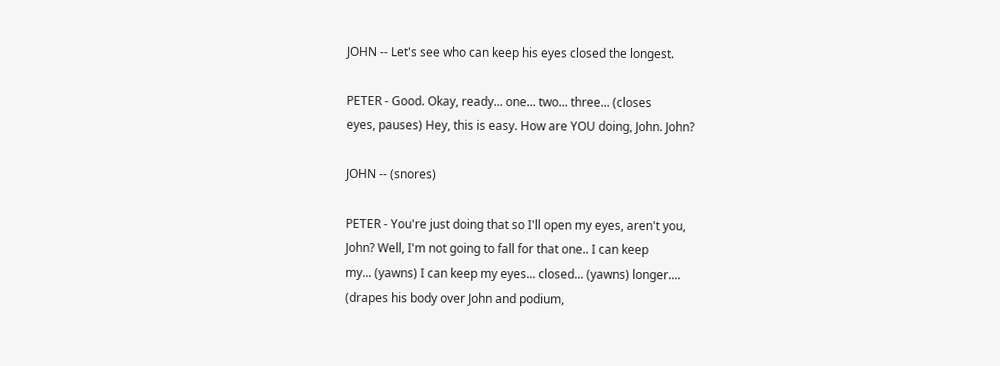JOHN -- Let's see who can keep his eyes closed the longest.

PETER - Good. Okay, ready... one... two... three... (closes
eyes, pauses) Hey, this is easy. How are YOU doing, John. John?

JOHN -- (snores)

PETER - You're just doing that so I'll open my eyes, aren't you,
John? Well, I'm not going to fall for that one.. I can keep
my... (yawns) I can keep my eyes... closed... (yawns) longer....
(drapes his body over John and podium,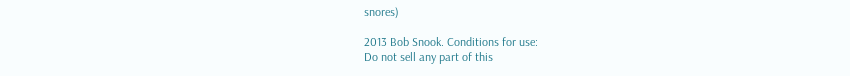snores)

2013 Bob Snook. Conditions for use:
Do not sell any part of this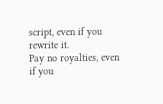script, even if you rewrite it.
Pay no royalties, even if you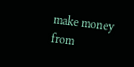make money from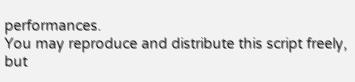performances.
You may reproduce and distribute this script freely,
but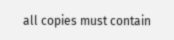all copies must contain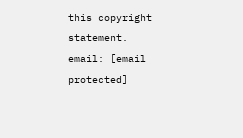this copyright statement.  email: [email protected]